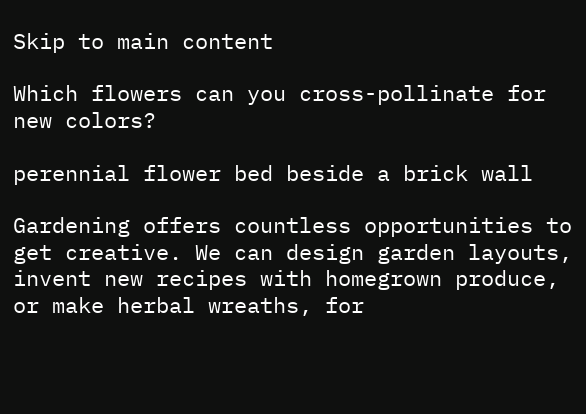Skip to main content

Which flowers can you cross-pollinate for new colors?

perennial flower bed beside a brick wall

Gardening offers countless opportunities to get creative. We can design garden layouts, invent new recipes with homegrown produce, or make herbal wreaths, for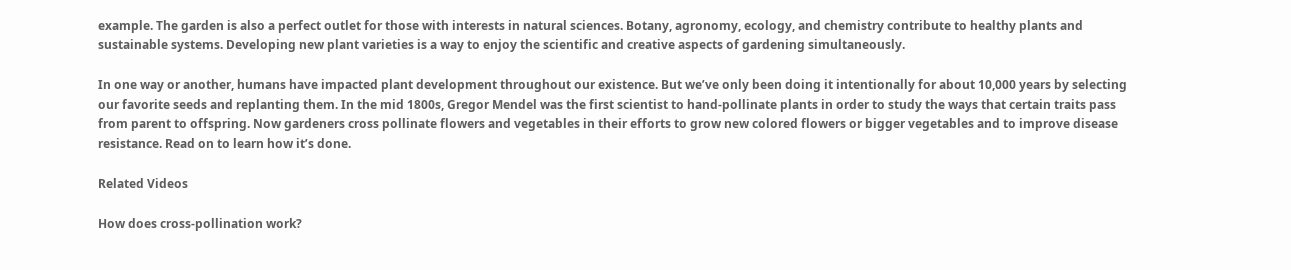example. The garden is also a perfect outlet for those with interests in natural sciences. Botany, agronomy, ecology, and chemistry contribute to healthy plants and sustainable systems. Developing new plant varieties is a way to enjoy the scientific and creative aspects of gardening simultaneously.

In one way or another, humans have impacted plant development throughout our existence. But we’ve only been doing it intentionally for about 10,000 years by selecting our favorite seeds and replanting them. In the mid 1800s, Gregor Mendel was the first scientist to hand-pollinate plants in order to study the ways that certain traits pass from parent to offspring. Now gardeners cross pollinate flowers and vegetables in their efforts to grow new colored flowers or bigger vegetables and to improve disease resistance. Read on to learn how it’s done.

Related Videos

How does cross-pollination work?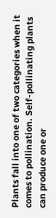Plants fall into one of two categories when it comes to pollination. Self-pollinating plants can produce one or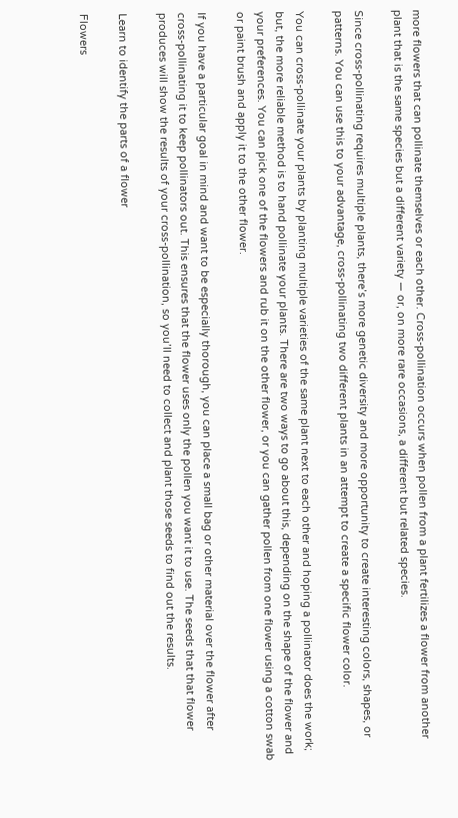more flowers that can pollinate themselves or each other. Cross-pollination occurs when pollen from a plant fertilizes a flower from another plant that is the same species but a different variety — or, on more rare occasions, a different but related species.

Since cross-pollinating requires multiple plants, there’s more genetic diversity and more opportunity to create interesting colors, shapes, or patterns. You can use this to your advantage, cross-pollinating two different plants in an attempt to create a specific flower color.

You can cross-pollinate your plants by planting multiple varieties of the same plant next to each other and hoping a pollinator does the work; but, the more reliable method is to hand pollinate your plants. There are two ways to go about this, depending on the shape of the flower and your preferences. You can pick one of the flowers and rub it on the other flower, or you can gather pollen from one flower using a cotton swab or paint brush and apply it to the other flower.

If you have a particular goal in mind and want to be especially thorough, you can place a small bag or other material over the flower after cross-pollinating it to keep pollinators out. This ensures that the flower uses only the pollen you want it to use. The seeds that that flower produces will show the results of your cross-pollination, so you’ll need to collect and plant those seeds to find out the results.

Learn to identify the parts of a flower

Flowers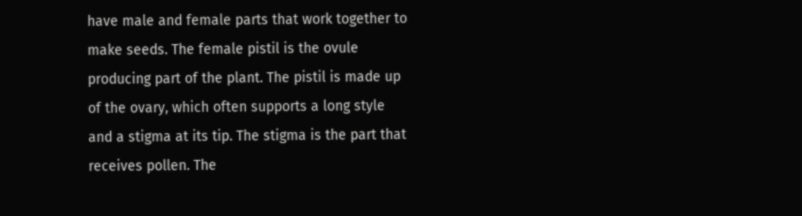have male and female parts that work together to make seeds. The female pistil is the ovule producing part of the plant. The pistil is made up of the ovary, which often supports a long style and a stigma at its tip. The stigma is the part that receives pollen. The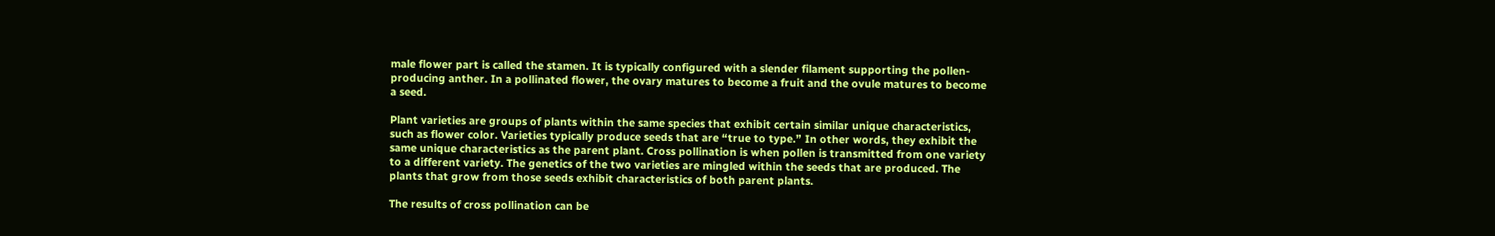male flower part is called the stamen. It is typically configured with a slender filament supporting the pollen-producing anther. In a pollinated flower, the ovary matures to become a fruit and the ovule matures to become a seed.

Plant varieties are groups of plants within the same species that exhibit certain similar unique characteristics, such as flower color. Varieties typically produce seeds that are “true to type.” In other words, they exhibit the same unique characteristics as the parent plant. Cross pollination is when pollen is transmitted from one variety to a different variety. The genetics of the two varieties are mingled within the seeds that are produced. The plants that grow from those seeds exhibit characteristics of both parent plants.

The results of cross pollination can be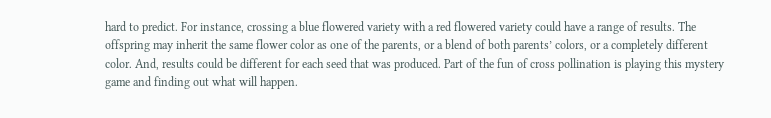hard to predict. For instance, crossing a blue flowered variety with a red flowered variety could have a range of results. The offspring may inherit the same flower color as one of the parents, or a blend of both parents’ colors, or a completely different color. And, results could be different for each seed that was produced. Part of the fun of cross pollination is playing this mystery game and finding out what will happen.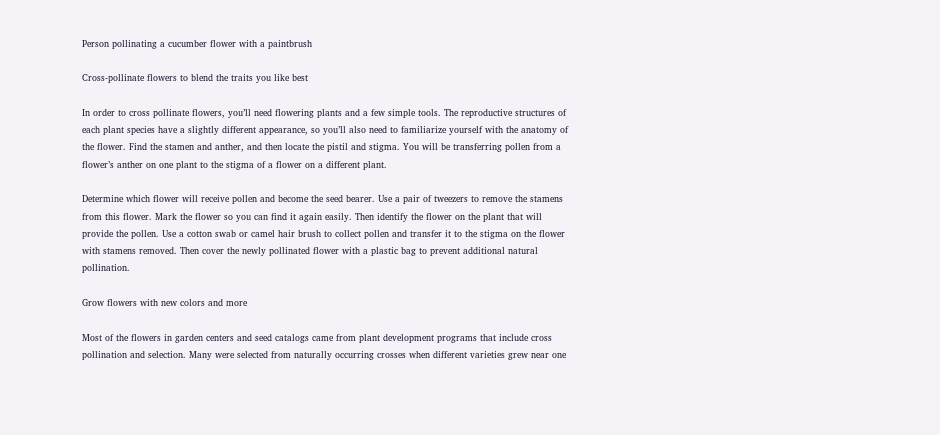Person pollinating a cucumber flower with a paintbrush

Cross-pollinate flowers to blend the traits you like best

In order to cross pollinate flowers, you’ll need flowering plants and a few simple tools. The reproductive structures of each plant species have a slightly different appearance, so you’ll also need to familiarize yourself with the anatomy of the flower. Find the stamen and anther, and then locate the pistil and stigma. You will be transferring pollen from a flower’s anther on one plant to the stigma of a flower on a different plant.

Determine which flower will receive pollen and become the seed bearer. Use a pair of tweezers to remove the stamens from this flower. Mark the flower so you can find it again easily. Then identify the flower on the plant that will provide the pollen. Use a cotton swab or camel hair brush to collect pollen and transfer it to the stigma on the flower with stamens removed. Then cover the newly pollinated flower with a plastic bag to prevent additional natural pollination.

Grow flowers with new colors and more

Most of the flowers in garden centers and seed catalogs came from plant development programs that include cross pollination and selection. Many were selected from naturally occurring crosses when different varieties grew near one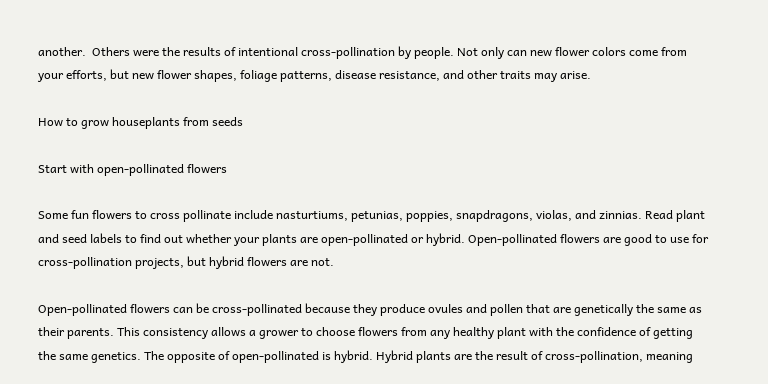another.  Others were the results of intentional cross-pollination by people. Not only can new flower colors come from your efforts, but new flower shapes, foliage patterns, disease resistance, and other traits may arise.

How to grow houseplants from seeds

Start with open-pollinated flowers

Some fun flowers to cross pollinate include nasturtiums, petunias, poppies, snapdragons, violas, and zinnias. Read plant and seed labels to find out whether your plants are open-pollinated or hybrid. Open-pollinated flowers are good to use for cross-pollination projects, but hybrid flowers are not.

Open-pollinated flowers can be cross-pollinated because they produce ovules and pollen that are genetically the same as their parents. This consistency allows a grower to choose flowers from any healthy plant with the confidence of getting the same genetics. The opposite of open-pollinated is hybrid. Hybrid plants are the result of cross-pollination, meaning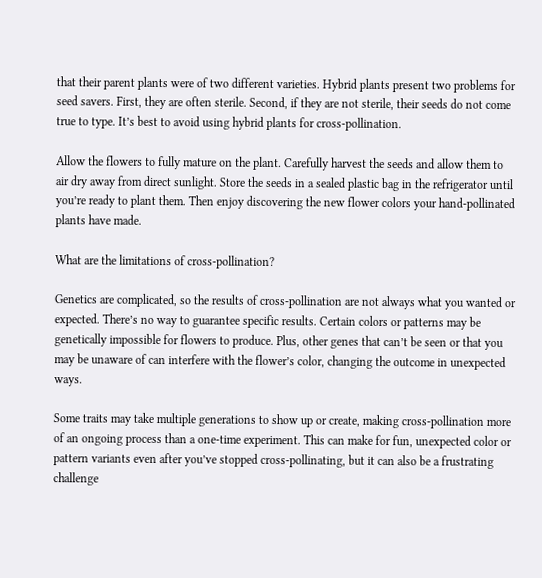that their parent plants were of two different varieties. Hybrid plants present two problems for seed savers. First, they are often sterile. Second, if they are not sterile, their seeds do not come true to type. It’s best to avoid using hybrid plants for cross-pollination.

Allow the flowers to fully mature on the plant. Carefully harvest the seeds and allow them to air dry away from direct sunlight. Store the seeds in a sealed plastic bag in the refrigerator until you’re ready to plant them. Then enjoy discovering the new flower colors your hand-pollinated plants have made.

What are the limitations of cross-pollination?

Genetics are complicated, so the results of cross-pollination are not always what you wanted or expected. There’s no way to guarantee specific results. Certain colors or patterns may be genetically impossible for flowers to produce. Plus, other genes that can’t be seen or that you may be unaware of can interfere with the flower’s color, changing the outcome in unexpected ways.

Some traits may take multiple generations to show up or create, making cross-pollination more of an ongoing process than a one-time experiment. This can make for fun, unexpected color or pattern variants even after you’ve stopped cross-pollinating, but it can also be a frustrating challenge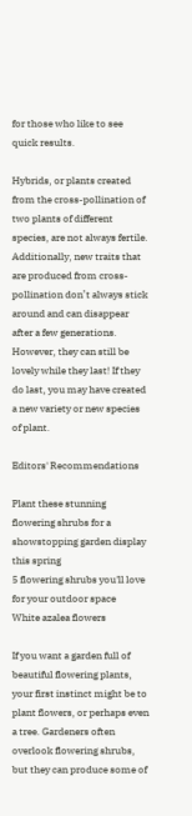for those who like to see quick results.

Hybrids, or plants created from the cross-pollination of two plants of different species, are not always fertile. Additionally, new traits that are produced from cross-pollination don’t always stick around and can disappear after a few generations. However, they can still be lovely while they last! If they do last, you may have created a new variety or new species of plant.

Editors' Recommendations

Plant these stunning flowering shrubs for a showstopping garden display this spring
5 flowering shrubs you'll love for your outdoor space
White azalea flowers

If you want a garden full of beautiful flowering plants, your first instinct might be to plant flowers, or perhaps even a tree. Gardeners often overlook flowering shrubs, but they can produce some of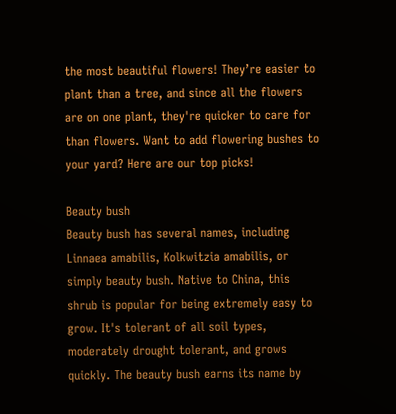the most beautiful flowers! They’re easier to plant than a tree, and since all the flowers are on one plant, they're quicker to care for than flowers. Want to add flowering bushes to your yard? Here are our top picks!

Beauty bush
Beauty bush has several names, including Linnaea amabilis, Kolkwitzia amabilis, or simply beauty bush. Native to China, this shrub is popular for being extremely easy to grow. It's tolerant of all soil types, moderately drought tolerant, and grows quickly. The beauty bush earns its name by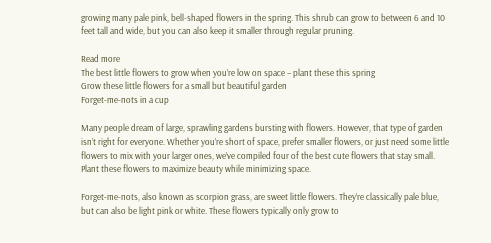growing many pale pink, bell-shaped flowers in the spring. This shrub can grow to between 6 and 10 feet tall and wide, but you can also keep it smaller through regular pruning.

Read more
The best little flowers to grow when you’re low on space – plant these this spring
Grow these little flowers for a small but beautiful garden
Forget-me-nots in a cup

Many people dream of large, sprawling gardens bursting with flowers. However, that type of garden isn’t right for everyone. Whether you’re short of space, prefer smaller flowers, or just need some little flowers to mix with your larger ones, we’ve compiled four of the best cute flowers that stay small. Plant these flowers to maximize beauty while minimizing space.

Forget-me-nots, also known as scorpion grass, are sweet little flowers. They’re classically pale blue, but can also be light pink or white. These flowers typically only grow to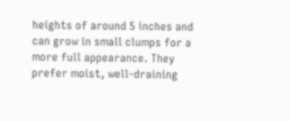heights of around 5 inches and can grow in small clumps for a more full appearance. They prefer moist, well-draining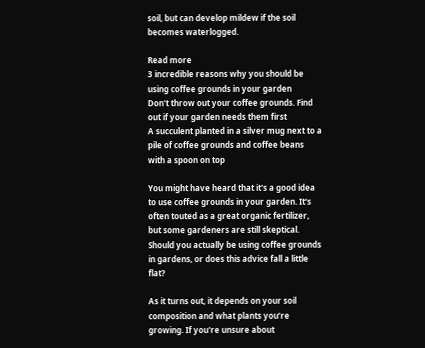soil, but can develop mildew if the soil becomes waterlogged.

Read more
3 incredible reasons why you should be using coffee grounds in your garden
Don't throw out your coffee grounds. Find out if your garden needs them first
A succulent planted in a silver mug next to a pile of coffee grounds and coffee beans with a spoon on top

You might have heard that it's a good idea to use coffee grounds in your garden. It's often touted as a great organic fertilizer, but some gardeners are still skeptical. Should you actually be using coffee grounds in gardens, or does this advice fall a little flat?

As it turns out, it depends on your soil composition and what plants you’re growing. If you're unsure about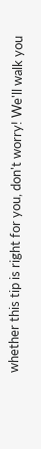whether this tip is right for you, don't worry! We'll walk you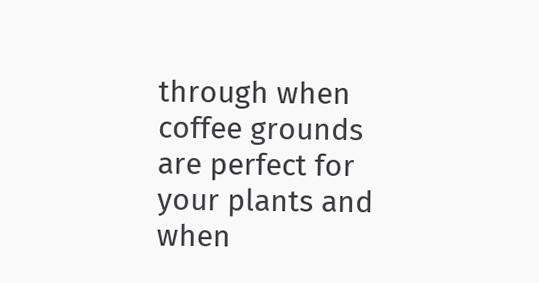through when coffee grounds are perfect for your plants and when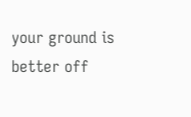your ground is better off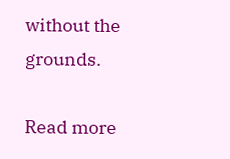without the grounds.

Read more